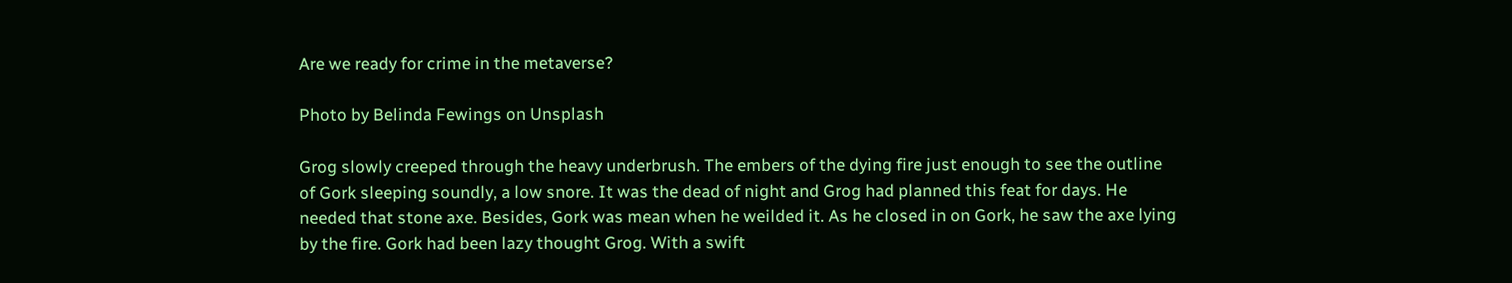Are we ready for crime in the metaverse?

Photo by Belinda Fewings on Unsplash

Grog slowly creeped through the heavy underbrush. The embers of the dying fire just enough to see the outline of Gork sleeping soundly, a low snore. It was the dead of night and Grog had planned this feat for days. He needed that stone axe. Besides, Gork was mean when he weilded it. As he closed in on Gork, he saw the axe lying by the fire. Gork had been lazy thought Grog. With a swift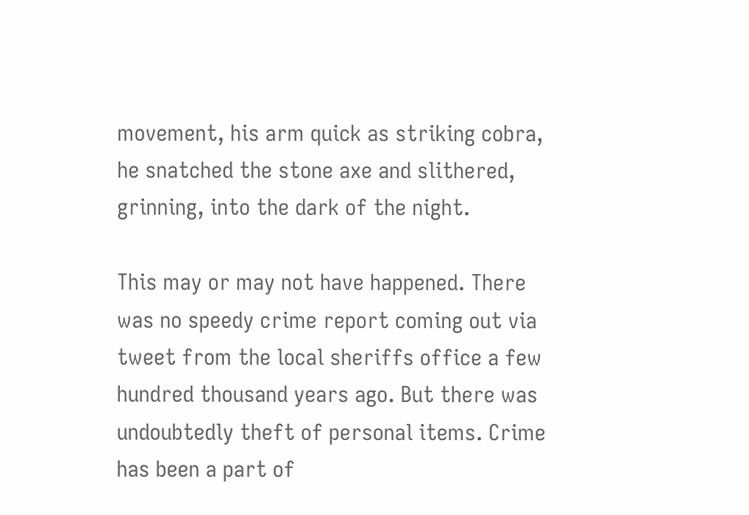movement, his arm quick as striking cobra, he snatched the stone axe and slithered, grinning, into the dark of the night.

This may or may not have happened. There was no speedy crime report coming out via tweet from the local sheriffs office a few hundred thousand years ago. But there was undoubtedly theft of personal items. Crime has been a part of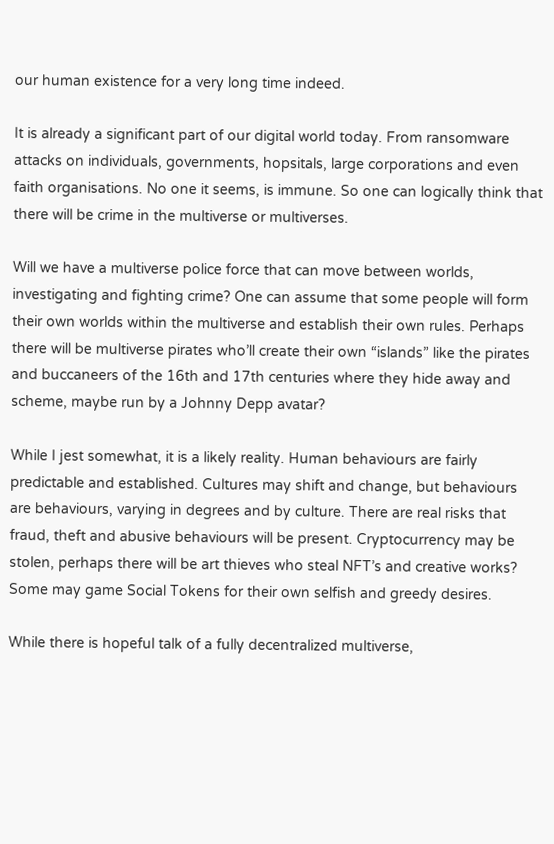our human existence for a very long time indeed.

It is already a significant part of our digital world today. From ransomware attacks on individuals, governments, hopsitals, large corporations and even faith organisations. No one it seems, is immune. So one can logically think that there will be crime in the multiverse or multiverses.

Will we have a multiverse police force that can move between worlds, investigating and fighting crime? One can assume that some people will form their own worlds within the multiverse and establish their own rules. Perhaps there will be multiverse pirates who’ll create their own “islands” like the pirates and buccaneers of the 16th and 17th centuries where they hide away and scheme, maybe run by a Johnny Depp avatar?

While I jest somewhat, it is a likely reality. Human behaviours are fairly predictable and established. Cultures may shift and change, but behaviours are behaviours, varying in degrees and by culture. There are real risks that fraud, theft and abusive behaviours will be present. Cryptocurrency may be stolen, perhaps there will be art thieves who steal NFT’s and creative works? Some may game Social Tokens for their own selfish and greedy desires.

While there is hopeful talk of a fully decentralized multiverse,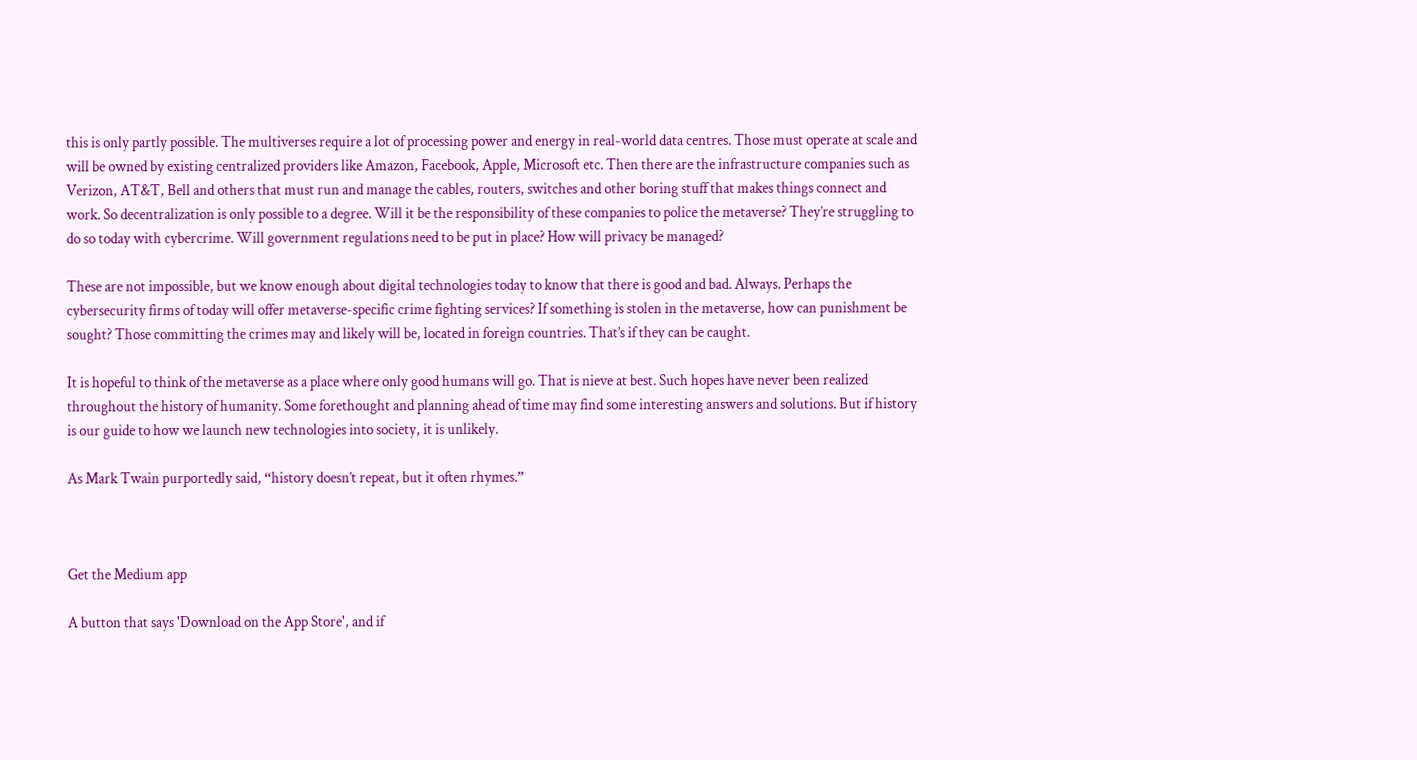this is only partly possible. The multiverses require a lot of processing power and energy in real-world data centres. Those must operate at scale and will be owned by existing centralized providers like Amazon, Facebook, Apple, Microsoft etc. Then there are the infrastructure companies such as Verizon, AT&T, Bell and others that must run and manage the cables, routers, switches and other boring stuff that makes things connect and work. So decentralization is only possible to a degree. Will it be the responsibility of these companies to police the metaverse? They’re struggling to do so today with cybercrime. Will government regulations need to be put in place? How will privacy be managed?

These are not impossible, but we know enough about digital technologies today to know that there is good and bad. Always. Perhaps the cybersecurity firms of today will offer metaverse-specific crime fighting services? If something is stolen in the metaverse, how can punishment be sought? Those committing the crimes may and likely will be, located in foreign countries. That’s if they can be caught.

It is hopeful to think of the metaverse as a place where only good humans will go. That is nieve at best. Such hopes have never been realized throughout the history of humanity. Some forethought and planning ahead of time may find some interesting answers and solutions. But if history is our guide to how we launch new technologies into society, it is unlikely.

As Mark Twain purportedly said, “history doesn’t repeat, but it often rhymes.”



Get the Medium app

A button that says 'Download on the App Store', and if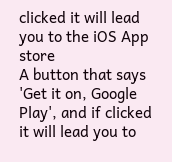clicked it will lead you to the iOS App store
A button that says 'Get it on, Google Play', and if clicked it will lead you to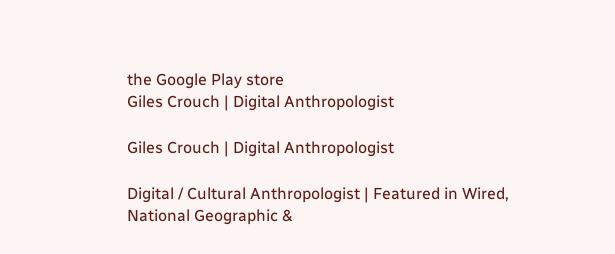the Google Play store
Giles Crouch | Digital Anthropologist

Giles Crouch | Digital Anthropologist

Digital / Cultural Anthropologist | Featured in Wired, National Geographic &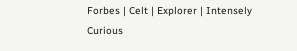Forbes | Celt | Explorer | Intensely Curious